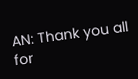AN: Thank you all for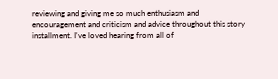reviewing and giving me so much enthusiasm and encouragement and criticism and advice throughout this story installment. I've loved hearing from all of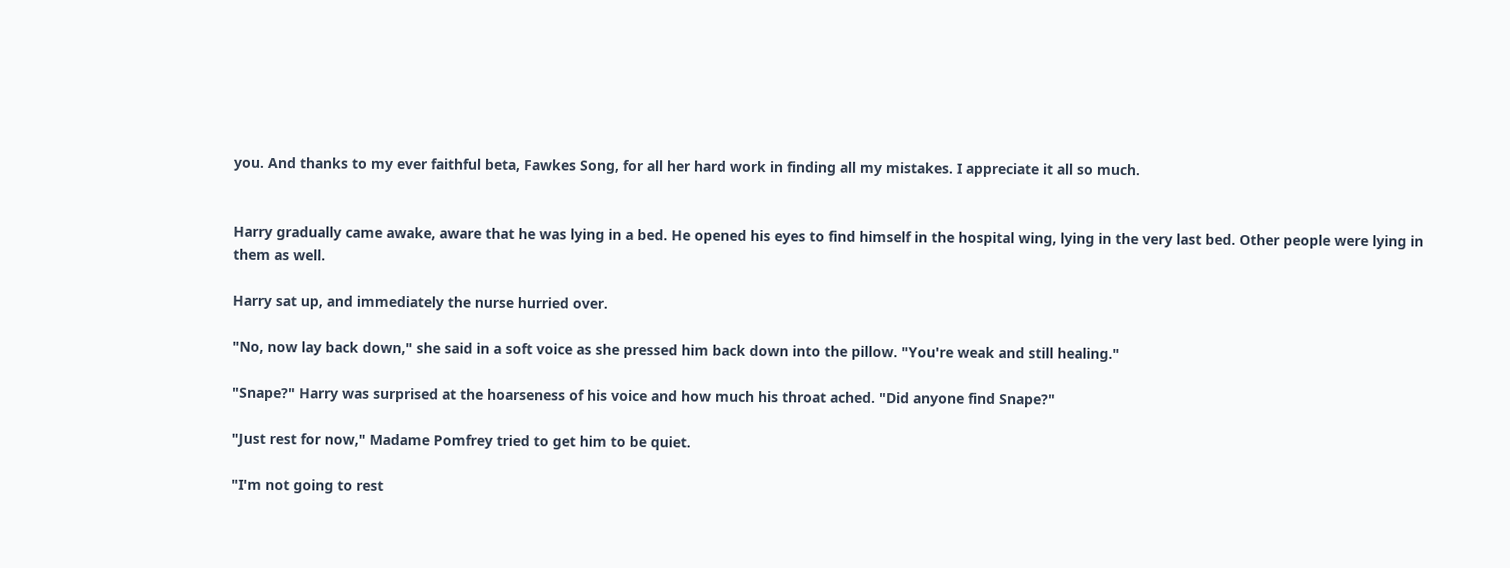you. And thanks to my ever faithful beta, Fawkes Song, for all her hard work in finding all my mistakes. I appreciate it all so much.


Harry gradually came awake, aware that he was lying in a bed. He opened his eyes to find himself in the hospital wing, lying in the very last bed. Other people were lying in them as well.

Harry sat up, and immediately the nurse hurried over.

"No, now lay back down," she said in a soft voice as she pressed him back down into the pillow. "You're weak and still healing."

"Snape?" Harry was surprised at the hoarseness of his voice and how much his throat ached. "Did anyone find Snape?"

"Just rest for now," Madame Pomfrey tried to get him to be quiet.

"I'm not going to rest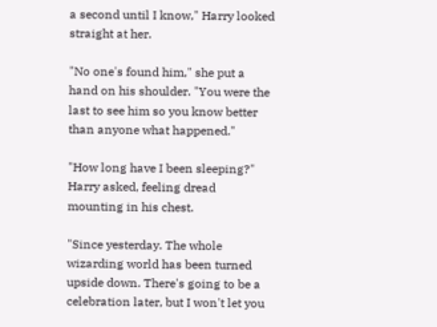a second until I know," Harry looked straight at her.

"No one's found him," she put a hand on his shoulder. "You were the last to see him so you know better than anyone what happened."

"How long have I been sleeping?" Harry asked, feeling dread mounting in his chest.

"Since yesterday. The whole wizarding world has been turned upside down. There's going to be a celebration later, but I won't let you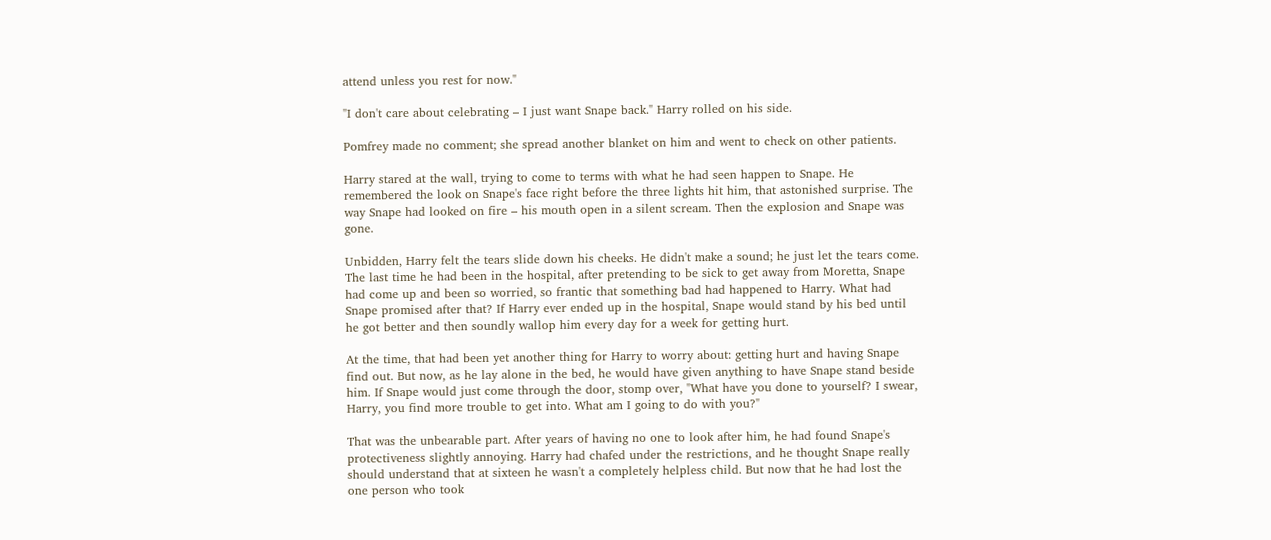attend unless you rest for now."

"I don't care about celebrating – I just want Snape back." Harry rolled on his side.

Pomfrey made no comment; she spread another blanket on him and went to check on other patients.

Harry stared at the wall, trying to come to terms with what he had seen happen to Snape. He remembered the look on Snape's face right before the three lights hit him, that astonished surprise. The way Snape had looked on fire – his mouth open in a silent scream. Then the explosion and Snape was gone.

Unbidden, Harry felt the tears slide down his cheeks. He didn't make a sound; he just let the tears come. The last time he had been in the hospital, after pretending to be sick to get away from Moretta, Snape had come up and been so worried, so frantic that something bad had happened to Harry. What had Snape promised after that? If Harry ever ended up in the hospital, Snape would stand by his bed until he got better and then soundly wallop him every day for a week for getting hurt.

At the time, that had been yet another thing for Harry to worry about: getting hurt and having Snape find out. But now, as he lay alone in the bed, he would have given anything to have Snape stand beside him. If Snape would just come through the door, stomp over, "What have you done to yourself? I swear, Harry, you find more trouble to get into. What am I going to do with you?"

That was the unbearable part. After years of having no one to look after him, he had found Snape's protectiveness slightly annoying. Harry had chafed under the restrictions, and he thought Snape really should understand that at sixteen he wasn't a completely helpless child. But now that he had lost the one person who took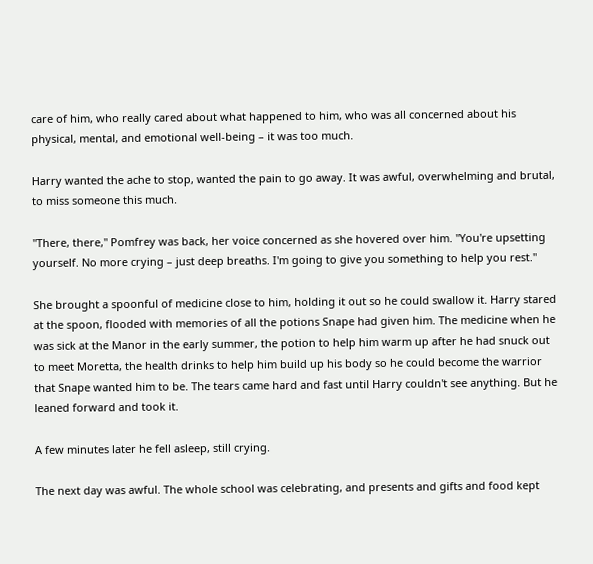care of him, who really cared about what happened to him, who was all concerned about his physical, mental, and emotional well-being – it was too much.

Harry wanted the ache to stop, wanted the pain to go away. It was awful, overwhelming and brutal, to miss someone this much.

"There, there," Pomfrey was back, her voice concerned as she hovered over him. "You're upsetting yourself. No more crying – just deep breaths. I'm going to give you something to help you rest."

She brought a spoonful of medicine close to him, holding it out so he could swallow it. Harry stared at the spoon, flooded with memories of all the potions Snape had given him. The medicine when he was sick at the Manor in the early summer, the potion to help him warm up after he had snuck out to meet Moretta, the health drinks to help him build up his body so he could become the warrior that Snape wanted him to be. The tears came hard and fast until Harry couldn't see anything. But he leaned forward and took it.

A few minutes later he fell asleep, still crying.

The next day was awful. The whole school was celebrating, and presents and gifts and food kept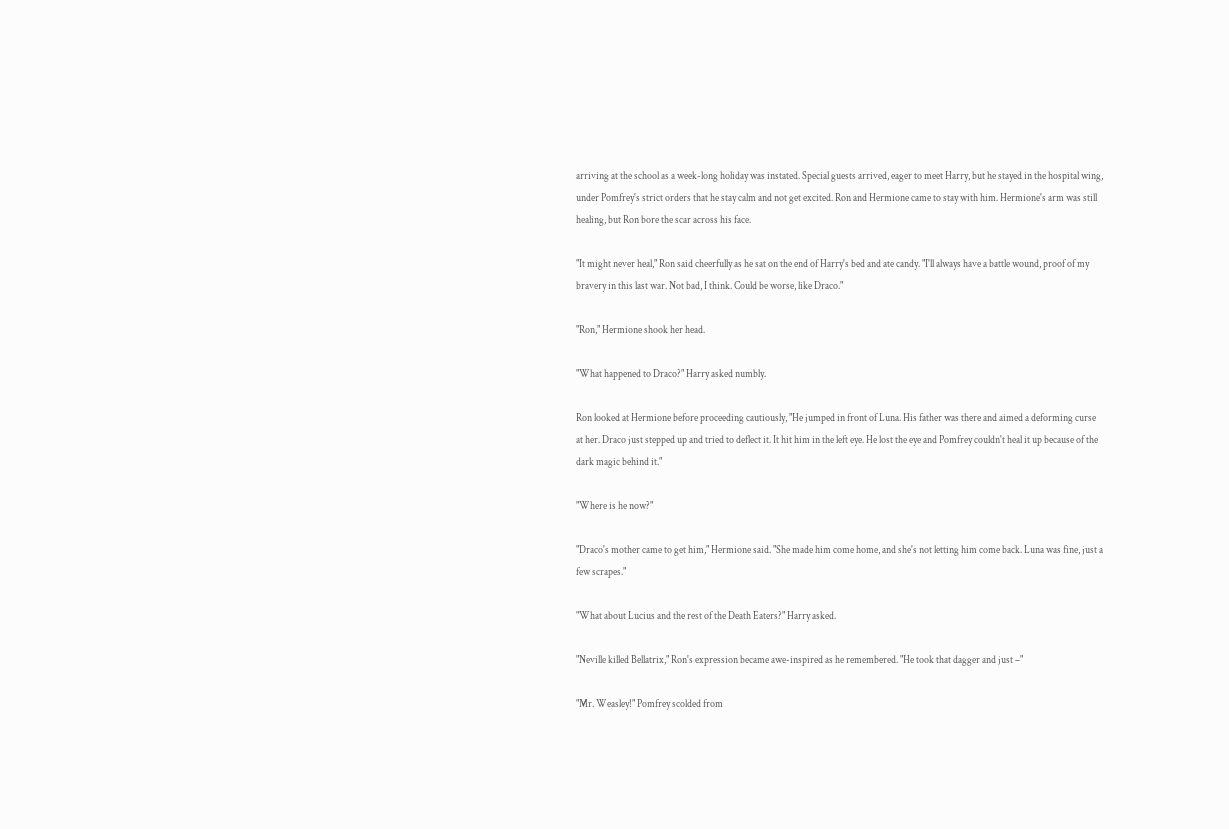arriving at the school as a week-long holiday was instated. Special guests arrived, eager to meet Harry, but he stayed in the hospital wing, under Pomfrey's strict orders that he stay calm and not get excited. Ron and Hermione came to stay with him. Hermione's arm was still healing, but Ron bore the scar across his face.

"It might never heal," Ron said cheerfully as he sat on the end of Harry's bed and ate candy. "I'll always have a battle wound, proof of my bravery in this last war. Not bad, I think. Could be worse, like Draco."

"Ron," Hermione shook her head.

"What happened to Draco?" Harry asked numbly.

Ron looked at Hermione before proceeding cautiously, "He jumped in front of Luna. His father was there and aimed a deforming curse at her. Draco just stepped up and tried to deflect it. It hit him in the left eye. He lost the eye and Pomfrey couldn't heal it up because of the dark magic behind it."

"Where is he now?"

"Draco's mother came to get him," Hermione said. "She made him come home, and she's not letting him come back. Luna was fine, just a few scrapes."

"What about Lucius and the rest of the Death Eaters?" Harry asked.

"Neville killed Bellatrix," Ron's expression became awe-inspired as he remembered. "He took that dagger and just –"

"Mr. Weasley!" Pomfrey scolded from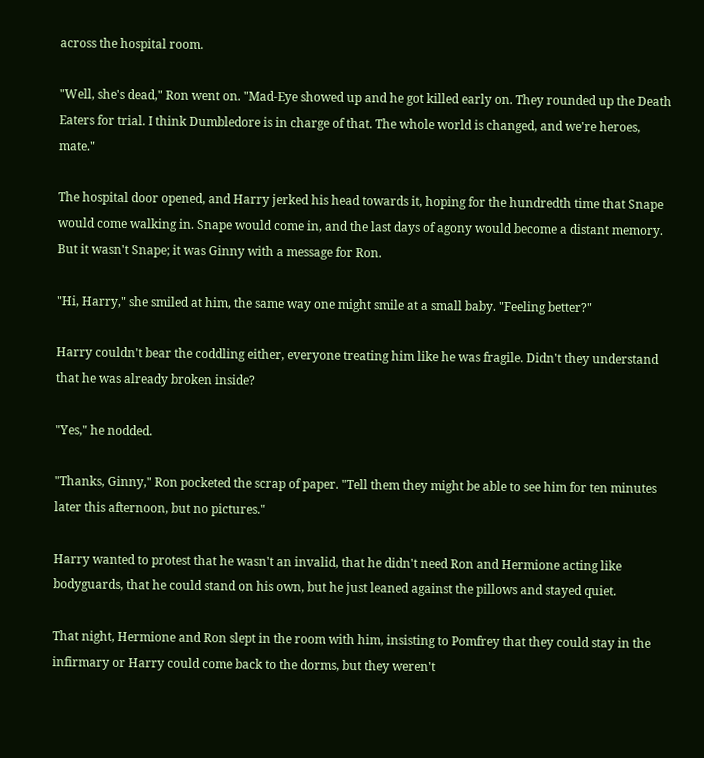across the hospital room.

"Well, she's dead," Ron went on. "Mad-Eye showed up and he got killed early on. They rounded up the Death Eaters for trial. I think Dumbledore is in charge of that. The whole world is changed, and we're heroes, mate."

The hospital door opened, and Harry jerked his head towards it, hoping for the hundredth time that Snape would come walking in. Snape would come in, and the last days of agony would become a distant memory. But it wasn't Snape; it was Ginny with a message for Ron.

"Hi, Harry," she smiled at him, the same way one might smile at a small baby. "Feeling better?"

Harry couldn't bear the coddling either, everyone treating him like he was fragile. Didn't they understand that he was already broken inside?

"Yes," he nodded.

"Thanks, Ginny," Ron pocketed the scrap of paper. "Tell them they might be able to see him for ten minutes later this afternoon, but no pictures."

Harry wanted to protest that he wasn't an invalid, that he didn't need Ron and Hermione acting like bodyguards, that he could stand on his own, but he just leaned against the pillows and stayed quiet.

That night, Hermione and Ron slept in the room with him, insisting to Pomfrey that they could stay in the infirmary or Harry could come back to the dorms, but they weren't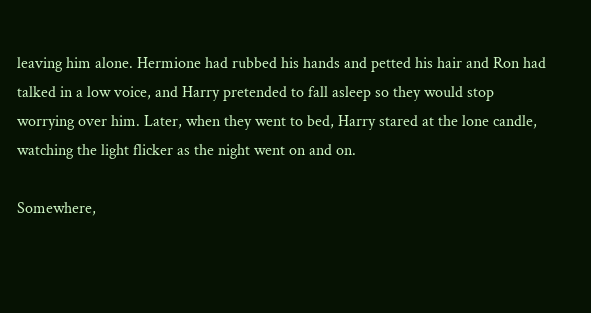leaving him alone. Hermione had rubbed his hands and petted his hair and Ron had talked in a low voice, and Harry pretended to fall asleep so they would stop worrying over him. Later, when they went to bed, Harry stared at the lone candle, watching the light flicker as the night went on and on.

Somewhere,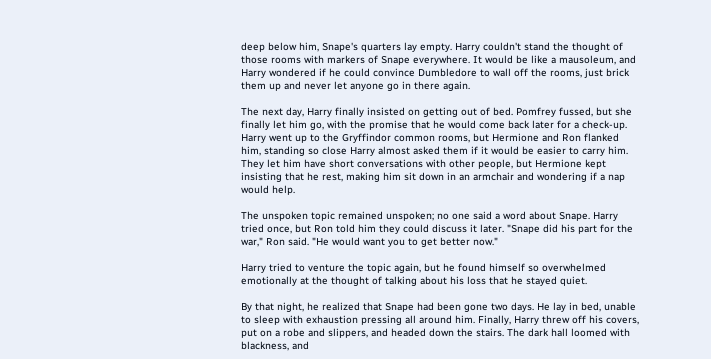deep below him, Snape's quarters lay empty. Harry couldn't stand the thought of those rooms with markers of Snape everywhere. It would be like a mausoleum, and Harry wondered if he could convince Dumbledore to wall off the rooms, just brick them up and never let anyone go in there again.

The next day, Harry finally insisted on getting out of bed. Pomfrey fussed, but she finally let him go, with the promise that he would come back later for a check-up. Harry went up to the Gryffindor common rooms, but Hermione and Ron flanked him, standing so close Harry almost asked them if it would be easier to carry him. They let him have short conversations with other people, but Hermione kept insisting that he rest, making him sit down in an armchair and wondering if a nap would help.

The unspoken topic remained unspoken; no one said a word about Snape. Harry tried once, but Ron told him they could discuss it later. "Snape did his part for the war," Ron said. "He would want you to get better now."

Harry tried to venture the topic again, but he found himself so overwhelmed emotionally at the thought of talking about his loss that he stayed quiet.

By that night, he realized that Snape had been gone two days. He lay in bed, unable to sleep with exhaustion pressing all around him. Finally, Harry threw off his covers, put on a robe and slippers, and headed down the stairs. The dark hall loomed with blackness, and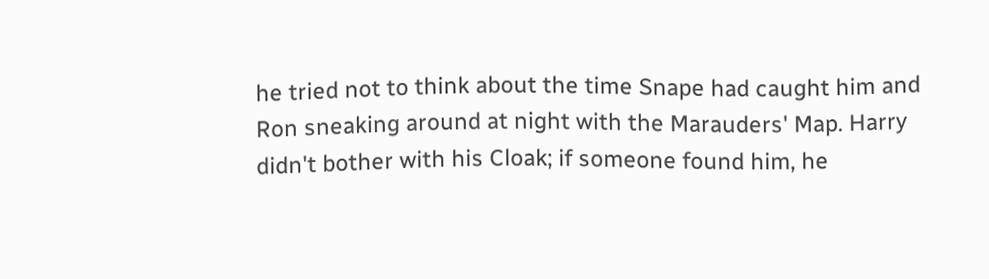he tried not to think about the time Snape had caught him and Ron sneaking around at night with the Marauders' Map. Harry didn't bother with his Cloak; if someone found him, he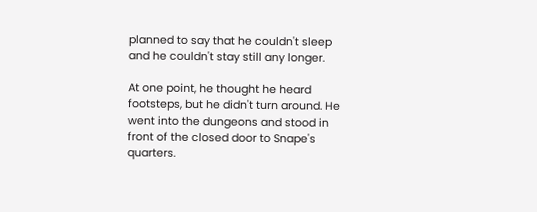planned to say that he couldn't sleep and he couldn't stay still any longer.

At one point, he thought he heard footsteps, but he didn't turn around. He went into the dungeons and stood in front of the closed door to Snape's quarters.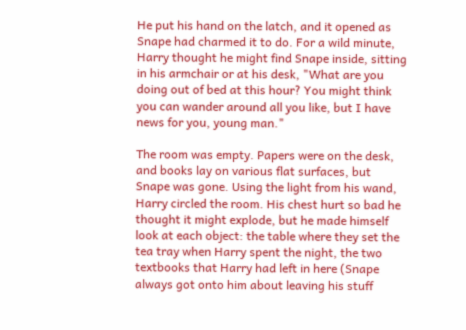He put his hand on the latch, and it opened as Snape had charmed it to do. For a wild minute, Harry thought he might find Snape inside, sitting in his armchair or at his desk, "What are you doing out of bed at this hour? You might think you can wander around all you like, but I have news for you, young man."

The room was empty. Papers were on the desk, and books lay on various flat surfaces, but Snape was gone. Using the light from his wand, Harry circled the room. His chest hurt so bad he thought it might explode, but he made himself look at each object: the table where they set the tea tray when Harry spent the night, the two textbooks that Harry had left in here (Snape always got onto him about leaving his stuff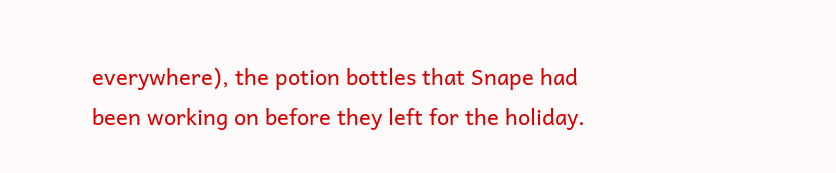everywhere), the potion bottles that Snape had been working on before they left for the holiday.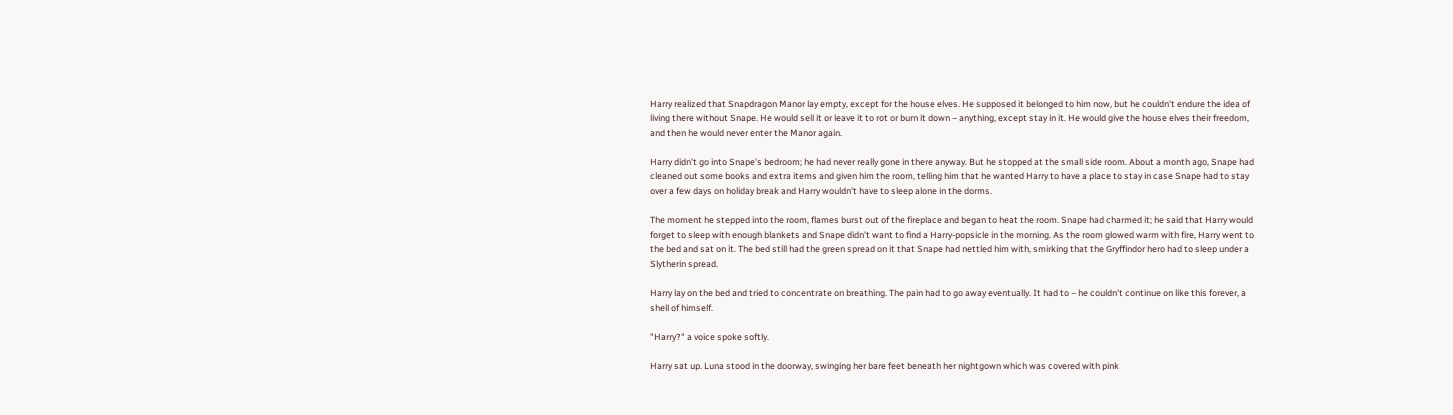Harry realized that Snapdragon Manor lay empty, except for the house elves. He supposed it belonged to him now, but he couldn't endure the idea of living there without Snape. He would sell it or leave it to rot or burn it down – anything, except stay in it. He would give the house elves their freedom, and then he would never enter the Manor again.

Harry didn't go into Snape's bedroom; he had never really gone in there anyway. But he stopped at the small side room. About a month ago, Snape had cleaned out some books and extra items and given him the room, telling him that he wanted Harry to have a place to stay in case Snape had to stay over a few days on holiday break and Harry wouldn't have to sleep alone in the dorms.

The moment he stepped into the room, flames burst out of the fireplace and began to heat the room. Snape had charmed it; he said that Harry would forget to sleep with enough blankets and Snape didn't want to find a Harry-popsicle in the morning. As the room glowed warm with fire, Harry went to the bed and sat on it. The bed still had the green spread on it that Snape had nettled him with, smirking that the Gryffindor hero had to sleep under a Slytherin spread.

Harry lay on the bed and tried to concentrate on breathing. The pain had to go away eventually. It had to – he couldn't continue on like this forever, a shell of himself.

"Harry?" a voice spoke softly.

Harry sat up. Luna stood in the doorway, swinging her bare feet beneath her nightgown which was covered with pink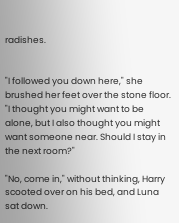radishes.


"I followed you down here," she brushed her feet over the stone floor. "I thought you might want to be alone, but I also thought you might want someone near. Should I stay in the next room?"

"No, come in," without thinking, Harry scooted over on his bed, and Luna sat down.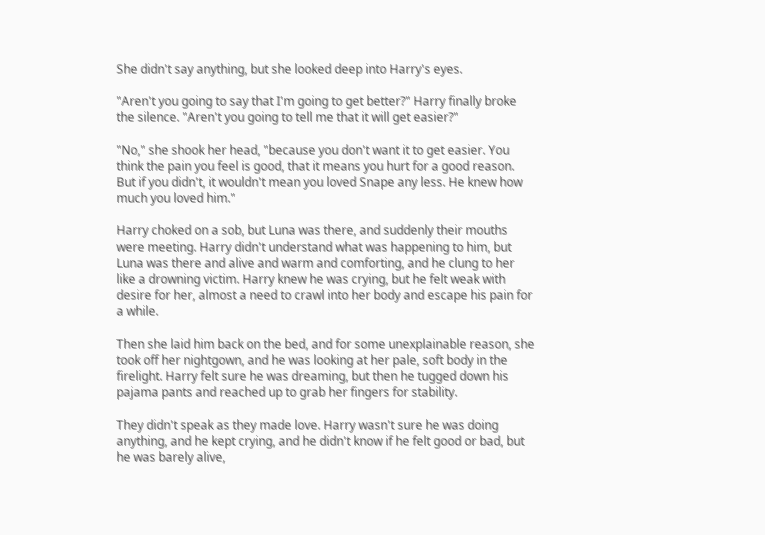She didn't say anything, but she looked deep into Harry's eyes.

"Aren't you going to say that I'm going to get better?" Harry finally broke the silence. "Aren't you going to tell me that it will get easier?"

"No," she shook her head, "because you don't want it to get easier. You think the pain you feel is good, that it means you hurt for a good reason. But if you didn't, it wouldn't mean you loved Snape any less. He knew how much you loved him."

Harry choked on a sob, but Luna was there, and suddenly their mouths were meeting. Harry didn't understand what was happening to him, but Luna was there and alive and warm and comforting, and he clung to her like a drowning victim. Harry knew he was crying, but he felt weak with desire for her, almost a need to crawl into her body and escape his pain for a while.

Then she laid him back on the bed, and for some unexplainable reason, she took off her nightgown, and he was looking at her pale, soft body in the firelight. Harry felt sure he was dreaming, but then he tugged down his pajama pants and reached up to grab her fingers for stability.

They didn't speak as they made love. Harry wasn't sure he was doing anything, and he kept crying, and he didn't know if he felt good or bad, but he was barely alive,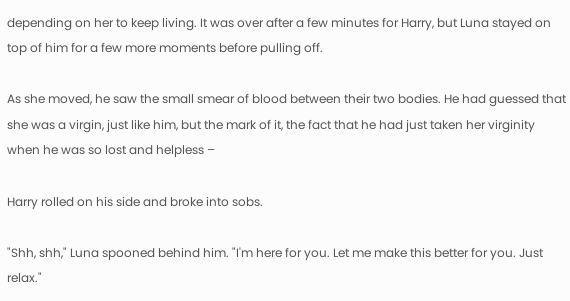depending on her to keep living. It was over after a few minutes for Harry, but Luna stayed on top of him for a few more moments before pulling off.

As she moved, he saw the small smear of blood between their two bodies. He had guessed that she was a virgin, just like him, but the mark of it, the fact that he had just taken her virginity when he was so lost and helpless –

Harry rolled on his side and broke into sobs.

"Shh, shh," Luna spooned behind him. "I'm here for you. Let me make this better for you. Just relax."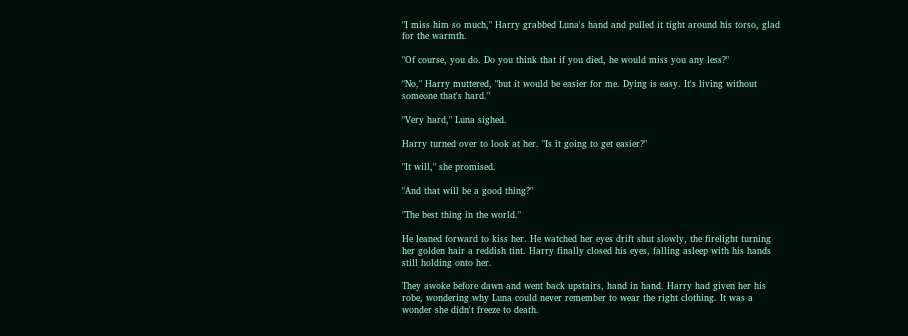"I miss him so much," Harry grabbed Luna's hand and pulled it tight around his torso, glad for the warmth.

"Of course, you do. Do you think that if you died, he would miss you any less?"

"No," Harry muttered, "but it would be easier for me. Dying is easy. It's living without someone that's hard."

"Very hard," Luna sighed.

Harry turned over to look at her. "Is it going to get easier?"

"It will," she promised.

"And that will be a good thing?"

"The best thing in the world."

He leaned forward to kiss her. He watched her eyes drift shut slowly, the firelight turning her golden hair a reddish tint. Harry finally closed his eyes, falling asleep with his hands still holding onto her.

They awoke before dawn and went back upstairs, hand in hand. Harry had given her his robe, wondering why Luna could never remember to wear the right clothing. It was a wonder she didn't freeze to death.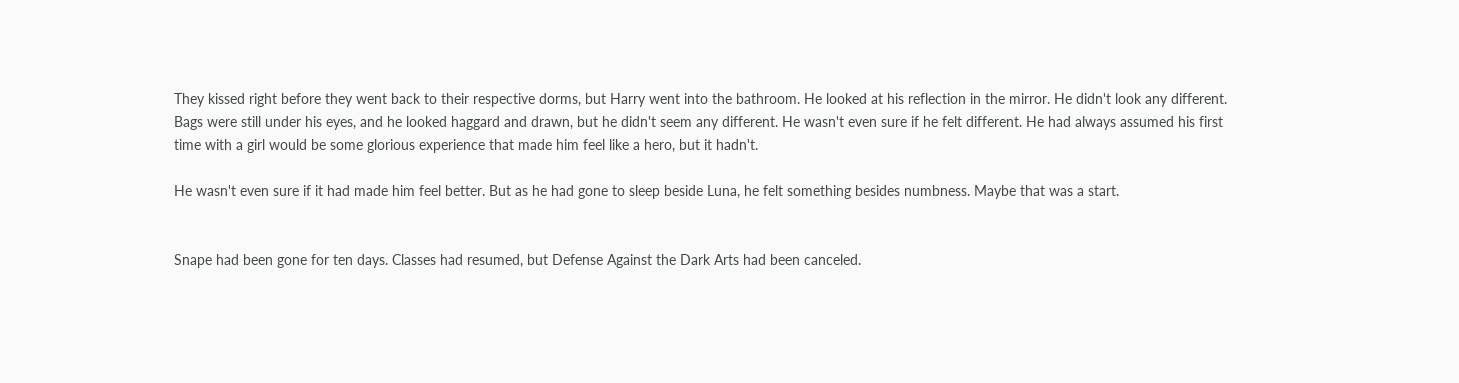They kissed right before they went back to their respective dorms, but Harry went into the bathroom. He looked at his reflection in the mirror. He didn't look any different. Bags were still under his eyes, and he looked haggard and drawn, but he didn't seem any different. He wasn't even sure if he felt different. He had always assumed his first time with a girl would be some glorious experience that made him feel like a hero, but it hadn't.

He wasn't even sure if it had made him feel better. But as he had gone to sleep beside Luna, he felt something besides numbness. Maybe that was a start.


Snape had been gone for ten days. Classes had resumed, but Defense Against the Dark Arts had been canceled.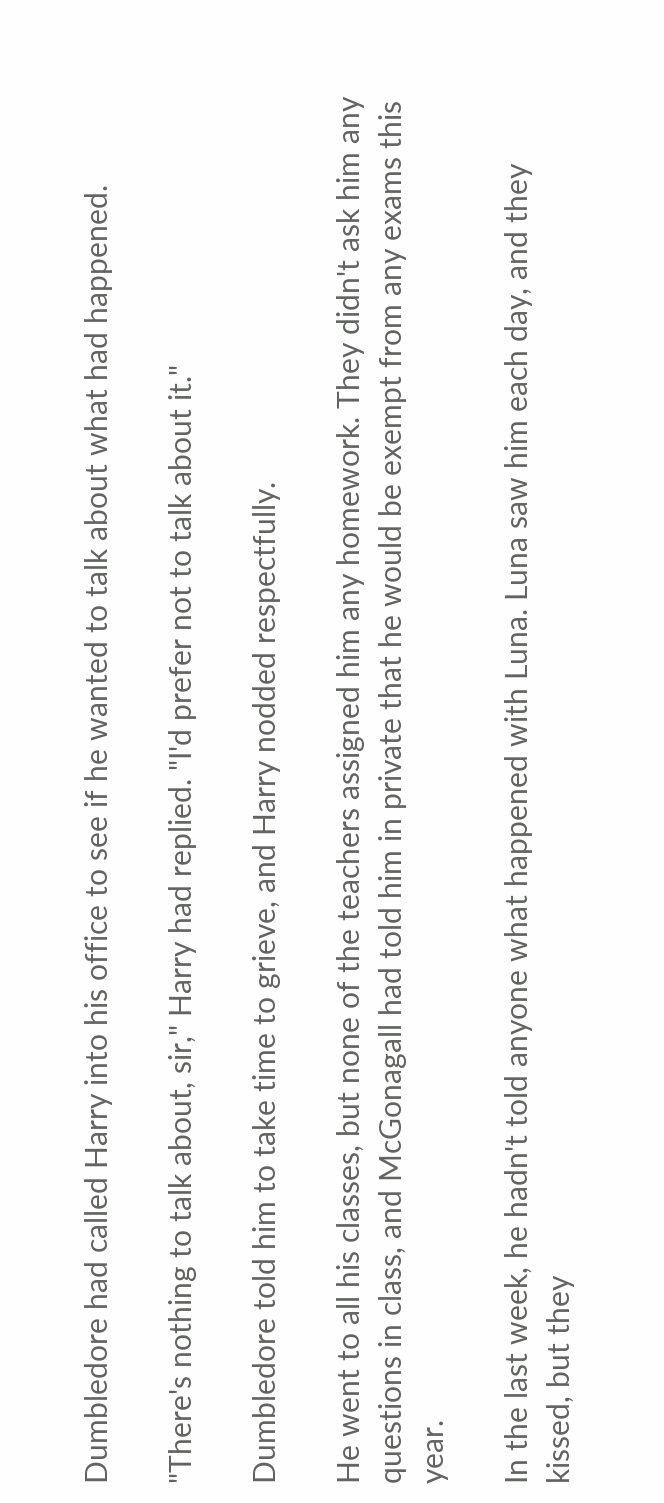Dumbledore had called Harry into his office to see if he wanted to talk about what had happened.

"There's nothing to talk about, sir," Harry had replied. "I'd prefer not to talk about it."

Dumbledore told him to take time to grieve, and Harry nodded respectfully.

He went to all his classes, but none of the teachers assigned him any homework. They didn't ask him any questions in class, and McGonagall had told him in private that he would be exempt from any exams this year.

In the last week, he hadn't told anyone what happened with Luna. Luna saw him each day, and they kissed, but they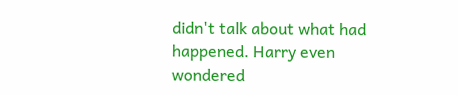didn't talk about what had happened. Harry even wondered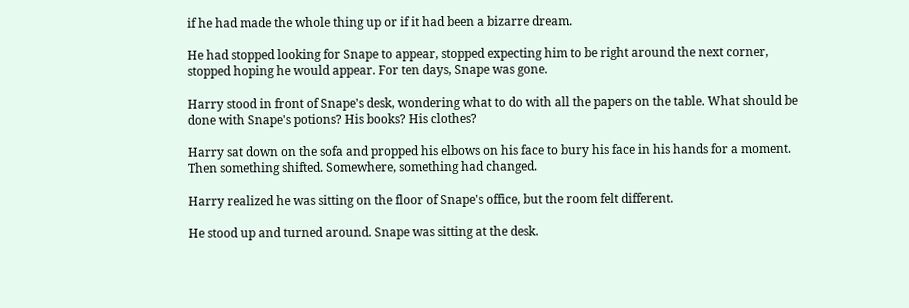if he had made the whole thing up or if it had been a bizarre dream.

He had stopped looking for Snape to appear, stopped expecting him to be right around the next corner, stopped hoping he would appear. For ten days, Snape was gone.

Harry stood in front of Snape's desk, wondering what to do with all the papers on the table. What should be done with Snape's potions? His books? His clothes?

Harry sat down on the sofa and propped his elbows on his face to bury his face in his hands for a moment. Then something shifted. Somewhere, something had changed.

Harry realized he was sitting on the floor of Snape's office, but the room felt different.

He stood up and turned around. Snape was sitting at the desk.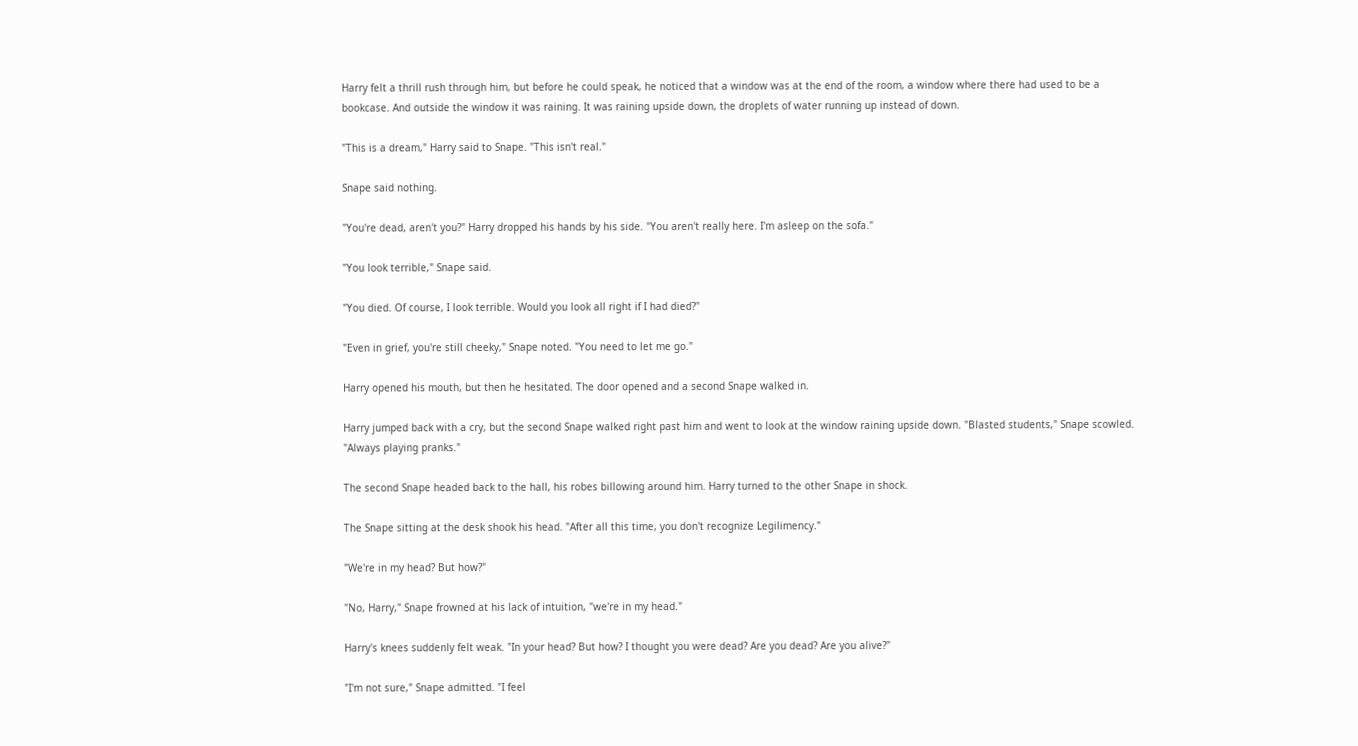Harry felt a thrill rush through him, but before he could speak, he noticed that a window was at the end of the room, a window where there had used to be a bookcase. And outside the window it was raining. It was raining upside down, the droplets of water running up instead of down.

"This is a dream," Harry said to Snape. "This isn't real."

Snape said nothing.

"You're dead, aren't you?" Harry dropped his hands by his side. "You aren't really here. I'm asleep on the sofa."

"You look terrible," Snape said.

"You died. Of course, I look terrible. Would you look all right if I had died?"

"Even in grief, you're still cheeky," Snape noted. "You need to let me go."

Harry opened his mouth, but then he hesitated. The door opened and a second Snape walked in.

Harry jumped back with a cry, but the second Snape walked right past him and went to look at the window raining upside down. "Blasted students," Snape scowled. "Always playing pranks."

The second Snape headed back to the hall, his robes billowing around him. Harry turned to the other Snape in shock.

The Snape sitting at the desk shook his head. "After all this time, you don't recognize Legilimency."

"We're in my head? But how?"

"No, Harry," Snape frowned at his lack of intuition, "we're in my head."

Harry's knees suddenly felt weak. "In your head? But how? I thought you were dead? Are you dead? Are you alive?"

"I'm not sure," Snape admitted. "I feel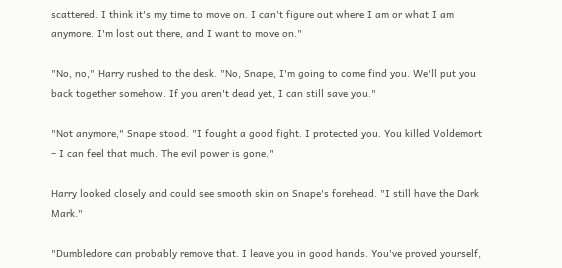scattered. I think it's my time to move on. I can't figure out where I am or what I am anymore. I'm lost out there, and I want to move on."

"No, no," Harry rushed to the desk. "No, Snape, I'm going to come find you. We'll put you back together somehow. If you aren't dead yet, I can still save you."

"Not anymore," Snape stood. "I fought a good fight. I protected you. You killed Voldemort – I can feel that much. The evil power is gone."

Harry looked closely and could see smooth skin on Snape's forehead. "I still have the Dark Mark."

"Dumbledore can probably remove that. I leave you in good hands. You've proved yourself,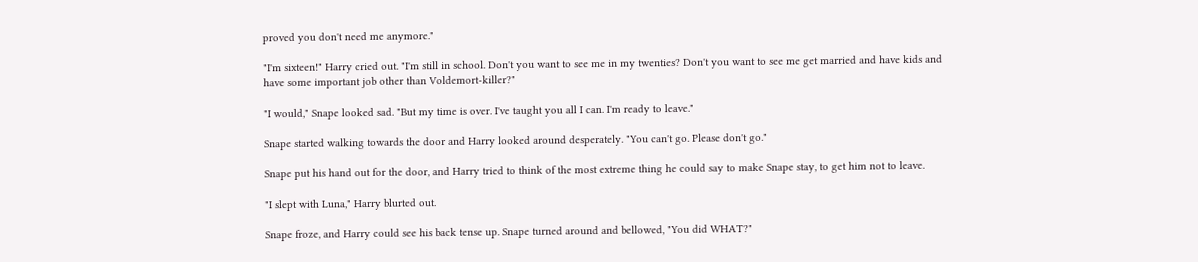proved you don't need me anymore."

"I'm sixteen!" Harry cried out. "I'm still in school. Don't you want to see me in my twenties? Don't you want to see me get married and have kids and have some important job other than Voldemort-killer?"

"I would," Snape looked sad. "But my time is over. I've taught you all I can. I'm ready to leave."

Snape started walking towards the door and Harry looked around desperately. "You can't go. Please don't go."

Snape put his hand out for the door, and Harry tried to think of the most extreme thing he could say to make Snape stay, to get him not to leave.

"I slept with Luna," Harry blurted out.

Snape froze, and Harry could see his back tense up. Snape turned around and bellowed, "You did WHAT?"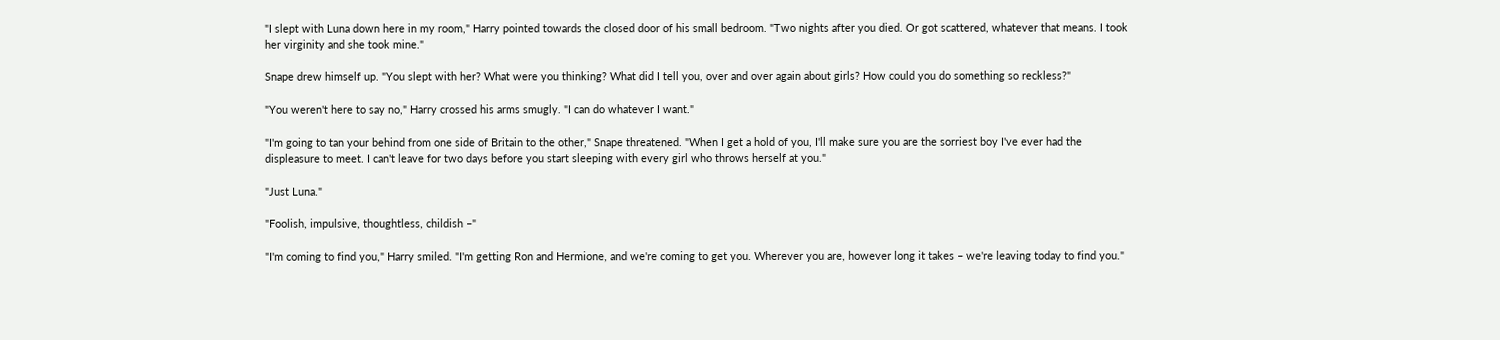"I slept with Luna down here in my room," Harry pointed towards the closed door of his small bedroom. "Two nights after you died. Or got scattered, whatever that means. I took her virginity and she took mine."

Snape drew himself up. "You slept with her? What were you thinking? What did I tell you, over and over again about girls? How could you do something so reckless?"

"You weren't here to say no," Harry crossed his arms smugly. "I can do whatever I want."

"I'm going to tan your behind from one side of Britain to the other," Snape threatened. "When I get a hold of you, I'll make sure you are the sorriest boy I've ever had the displeasure to meet. I can't leave for two days before you start sleeping with every girl who throws herself at you."

"Just Luna."

"Foolish, impulsive, thoughtless, childish –"

"I'm coming to find you," Harry smiled. "I'm getting Ron and Hermione, and we're coming to get you. Wherever you are, however long it takes – we're leaving today to find you."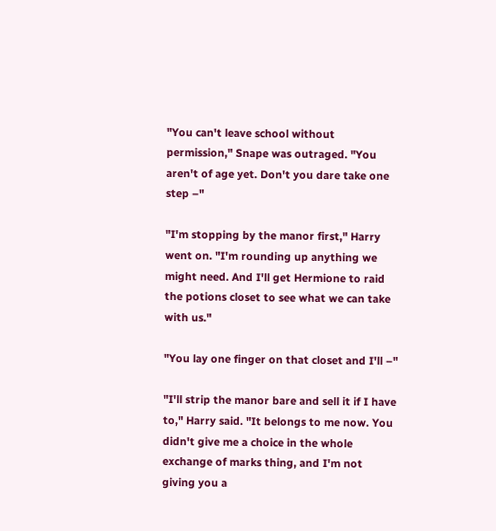"You can't leave school without permission," Snape was outraged. "You aren't of age yet. Don't you dare take one step –"

"I'm stopping by the manor first," Harry went on. "I'm rounding up anything we might need. And I'll get Hermione to raid the potions closet to see what we can take with us."

"You lay one finger on that closet and I'll –"

"I'll strip the manor bare and sell it if I have to," Harry said. "It belongs to me now. You didn't give me a choice in the whole exchange of marks thing, and I'm not giving you a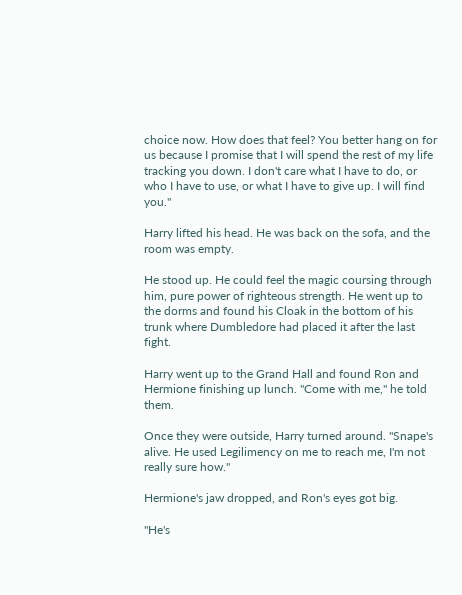choice now. How does that feel? You better hang on for us because I promise that I will spend the rest of my life tracking you down. I don't care what I have to do, or who I have to use, or what I have to give up. I will find you."

Harry lifted his head. He was back on the sofa, and the room was empty.

He stood up. He could feel the magic coursing through him, pure power of righteous strength. He went up to the dorms and found his Cloak in the bottom of his trunk where Dumbledore had placed it after the last fight.

Harry went up to the Grand Hall and found Ron and Hermione finishing up lunch. "Come with me," he told them.

Once they were outside, Harry turned around. "Snape's alive. He used Legilimency on me to reach me, I'm not really sure how."

Hermione's jaw dropped, and Ron's eyes got big.

"He's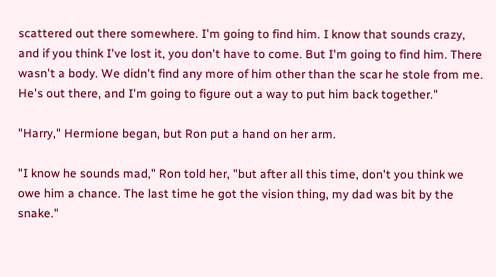scattered out there somewhere. I'm going to find him. I know that sounds crazy, and if you think I've lost it, you don't have to come. But I'm going to find him. There wasn't a body. We didn't find any more of him other than the scar he stole from me. He's out there, and I'm going to figure out a way to put him back together."

"Harry," Hermione began, but Ron put a hand on her arm.

"I know he sounds mad," Ron told her, "but after all this time, don't you think we owe him a chance. The last time he got the vision thing, my dad was bit by the snake."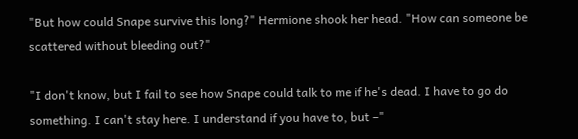"But how could Snape survive this long?" Hermione shook her head. "How can someone be scattered without bleeding out?"

"I don't know, but I fail to see how Snape could talk to me if he's dead. I have to go do something. I can't stay here. I understand if you have to, but –"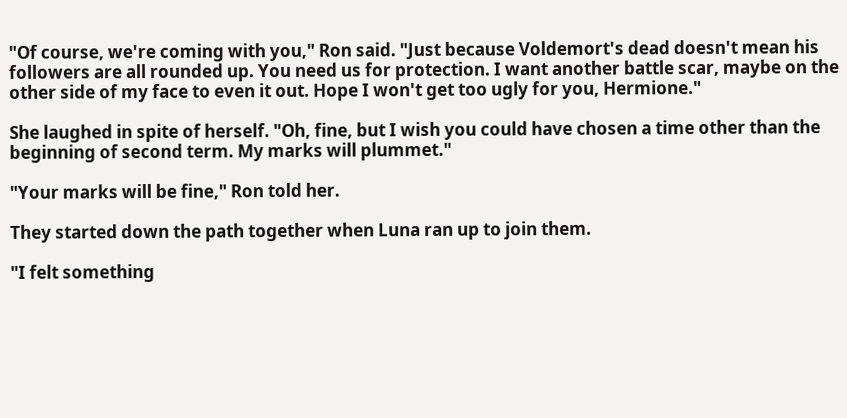"Of course, we're coming with you," Ron said. "Just because Voldemort's dead doesn't mean his followers are all rounded up. You need us for protection. I want another battle scar, maybe on the other side of my face to even it out. Hope I won't get too ugly for you, Hermione."

She laughed in spite of herself. "Oh, fine, but I wish you could have chosen a time other than the beginning of second term. My marks will plummet."

"Your marks will be fine," Ron told her.

They started down the path together when Luna ran up to join them.

"I felt something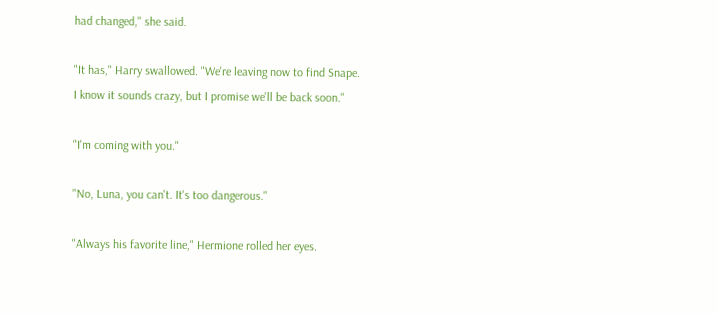had changed," she said.

"It has," Harry swallowed. "We're leaving now to find Snape. I know it sounds crazy, but I promise we'll be back soon."

"I'm coming with you."

"No, Luna, you can't. It's too dangerous."

"Always his favorite line," Hermione rolled her eyes.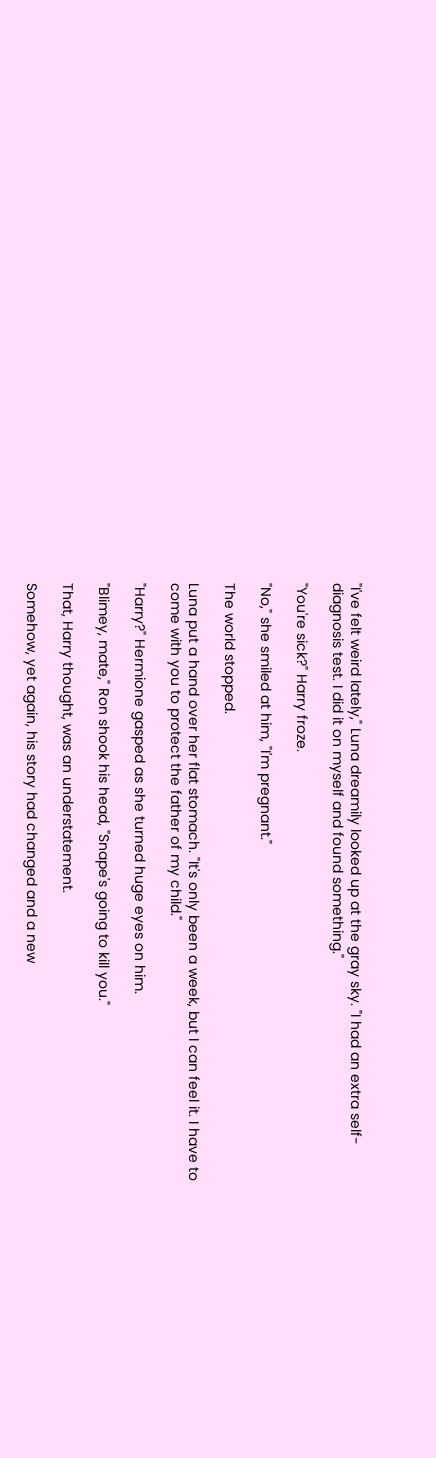"I've felt weird lately," Luna dreamily looked up at the gray sky. "I had an extra self-diagnosis test. I did it on myself and found something."

"You're sick?" Harry froze.

"No," she smiled at him, "I'm pregnant."

The world stopped.

Luna put a hand over her flat stomach. "It's only been a week, but I can feel it. I have to come with you to protect the father of my child."

"Harry?" Hermione gasped as she turned huge eyes on him.

"Blimey, mate," Ron shook his head, "Snape's going to kill you."

That, Harry thought, was an understatement.

Somehow, yet again, his story had changed and a new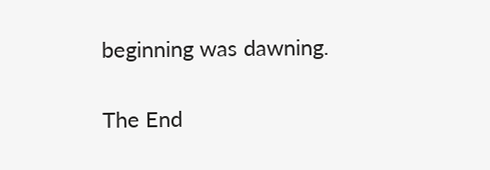beginning was dawning.

The End